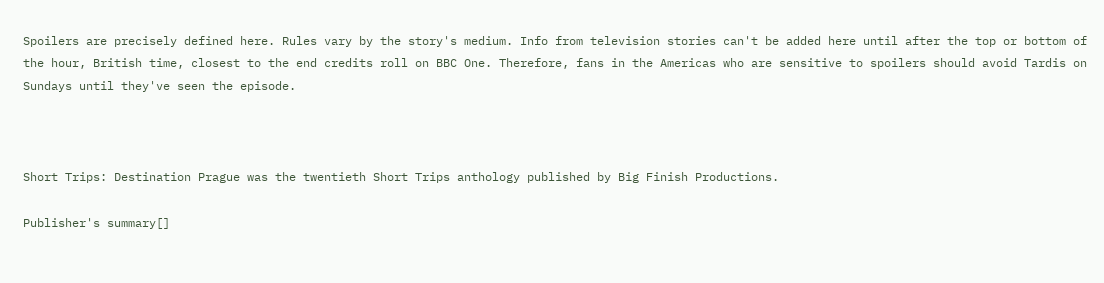Spoilers are precisely defined here. Rules vary by the story's medium. Info from television stories can't be added here until after the top or bottom of the hour, British time, closest to the end credits roll on BBC One. Therefore, fans in the Americas who are sensitive to spoilers should avoid Tardis on Sundays until they've seen the episode.



Short Trips: Destination Prague was the twentieth Short Trips anthology published by Big Finish Productions.

Publisher's summary[]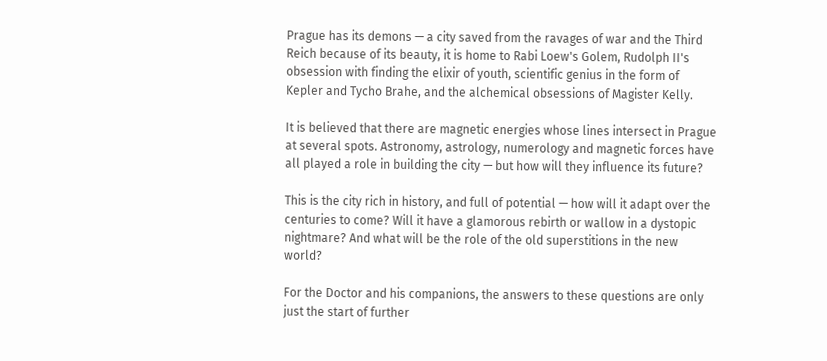Prague has its demons — a city saved from the ravages of war and the Third Reich because of its beauty, it is home to Rabi Loew's Golem, Rudolph II's obsession with finding the elixir of youth, scientific genius in the form of Kepler and Tycho Brahe, and the alchemical obsessions of Magister Kelly.

It is believed that there are magnetic energies whose lines intersect in Prague at several spots. Astronomy, astrology, numerology and magnetic forces have all played a role in building the city — but how will they influence its future?

This is the city rich in history, and full of potential — how will it adapt over the centuries to come? Will it have a glamorous rebirth or wallow in a dystopic nightmare? And what will be the role of the old superstitions in the new world?

For the Doctor and his companions, the answers to these questions are only just the start of further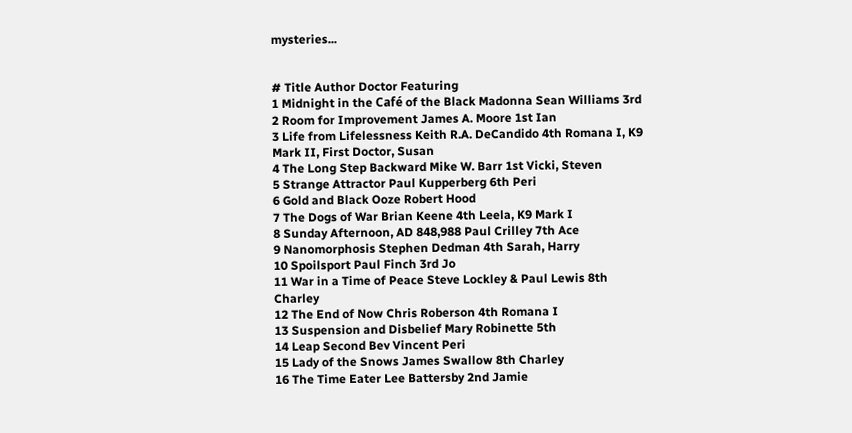mysteries...


# Title Author Doctor Featuring
1 Midnight in the Café of the Black Madonna Sean Williams 3rd
2 Room for Improvement James A. Moore 1st Ian
3 Life from Lifelessness Keith R.A. DeCandido 4th Romana I, K9 Mark II, First Doctor, Susan
4 The Long Step Backward Mike W. Barr 1st Vicki, Steven
5 Strange Attractor Paul Kupperberg 6th Peri
6 Gold and Black Ooze Robert Hood
7 The Dogs of War Brian Keene 4th Leela, K9 Mark I
8 Sunday Afternoon, AD 848,988 Paul Crilley 7th Ace
9 Nanomorphosis Stephen Dedman 4th Sarah, Harry
10 Spoilsport Paul Finch 3rd Jo
11 War in a Time of Peace Steve Lockley & Paul Lewis 8th Charley
12 The End of Now Chris Roberson 4th Romana I
13 Suspension and Disbelief Mary Robinette 5th
14 Leap Second Bev Vincent Peri
15 Lady of the Snows James Swallow 8th Charley
16 The Time Eater Lee Battersby 2nd Jamie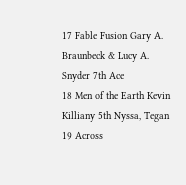17 Fable Fusion Gary A. Braunbeck & Lucy A. Snyder 7th Ace
18 Men of the Earth Kevin Killiany 5th Nyssa, Tegan
19 Across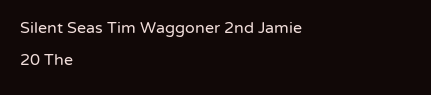Silent Seas Tim Waggoner 2nd Jamie
20 The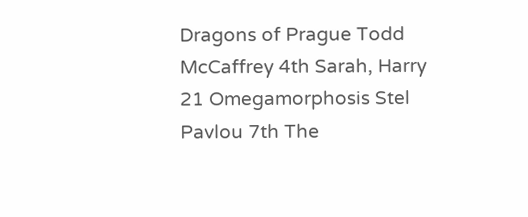Dragons of Prague Todd McCaffrey 4th Sarah, Harry
21 Omegamorphosis Stel Pavlou 7th The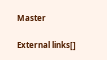Master

External links[]